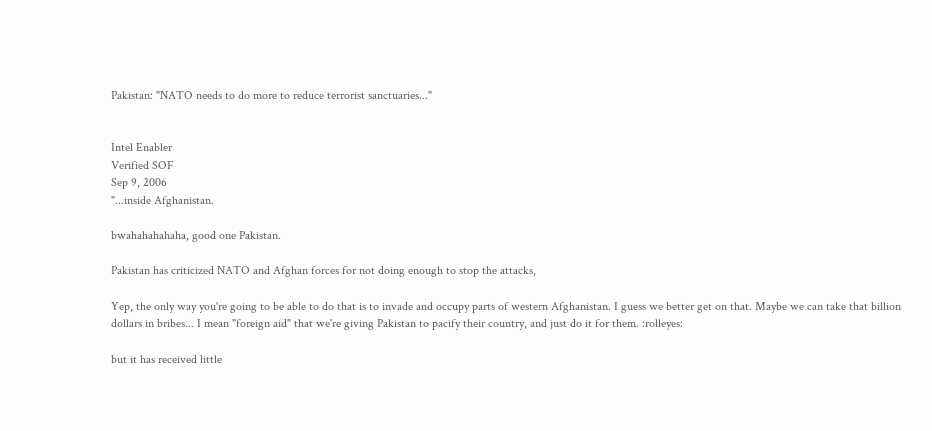Pakistan: "NATO needs to do more to reduce terrorist sanctuaries..."


Intel Enabler
Verified SOF
Sep 9, 2006
"...inside Afghanistan.

bwahahahahaha, good one Pakistan.

Pakistan has criticized NATO and Afghan forces for not doing enough to stop the attacks,

Yep, the only way you're going to be able to do that is to invade and occupy parts of western Afghanistan. I guess we better get on that. Maybe we can take that billion dollars in bribes... I mean "foreign aid" that we're giving Pakistan to pacify their country, and just do it for them. :rolleyes:

but it has received little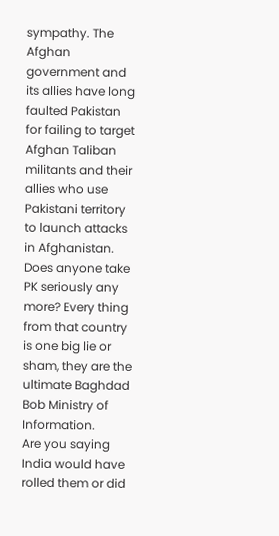sympathy. The Afghan government and its allies have long faulted Pakistan for failing to target Afghan Taliban militants and their allies who use Pakistani territory to launch attacks in Afghanistan.
Does anyone take PK seriously any more? Every thing from that country is one big lie or sham, they are the ultimate Baghdad Bob Ministry of Information.
Are you saying India would have rolled them or did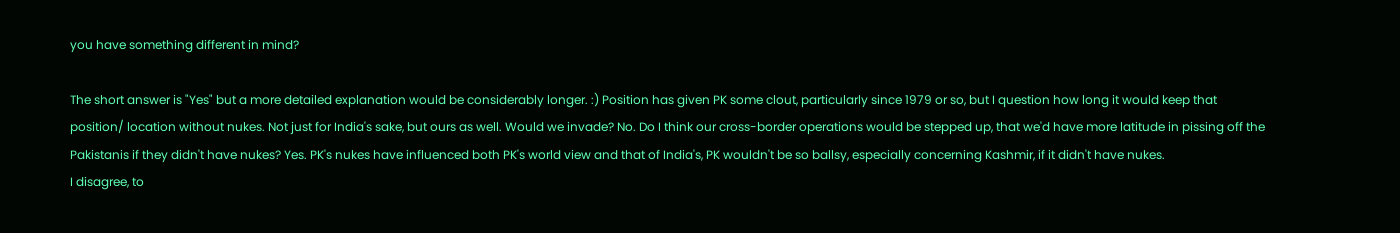you have something different in mind?

The short answer is "Yes" but a more detailed explanation would be considerably longer. :) Position has given PK some clout, particularly since 1979 or so, but I question how long it would keep that position/ location without nukes. Not just for India's sake, but ours as well. Would we invade? No. Do I think our cross-border operations would be stepped up, that we'd have more latitude in pissing off the Pakistanis if they didn't have nukes? Yes. PK's nukes have influenced both PK's world view and that of India's, PK wouldn't be so ballsy, especially concerning Kashmir, if it didn't have nukes.
I disagree, to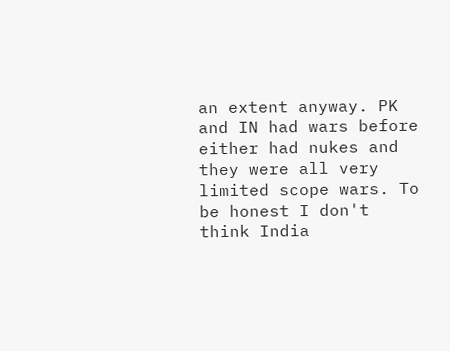an extent anyway. PK and IN had wars before either had nukes and they were all very limited scope wars. To be honest I don't think India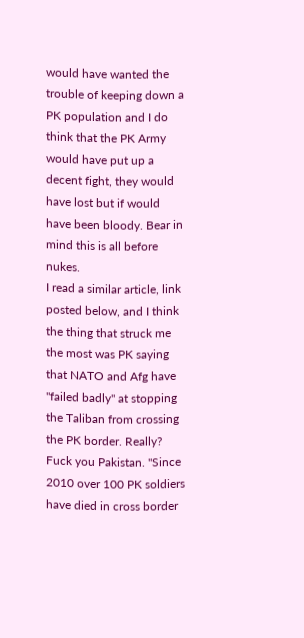would have wanted the trouble of keeping down a PK population and I do think that the PK Army would have put up a decent fight, they would have lost but if would have been bloody. Bear in mind this is all before nukes.
I read a similar article, link posted below, and I think the thing that struck me the most was PK saying that NATO and Afg have "failed badly" at stopping the Taliban from crossing the PK border. Really? Fuck you Pakistan. "Since 2010 over 100 PK soldiers have died in cross border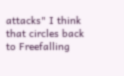attacks" I think that circles back to Freefalling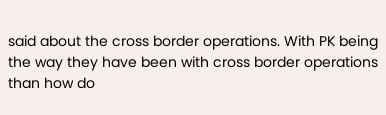said about the cross border operations. With PK being the way they have been with cross border operations than how do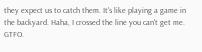they expect us to catch them. It's like playing a game in the backyard. Haha, I crossed the line you can't get me. GTFO.